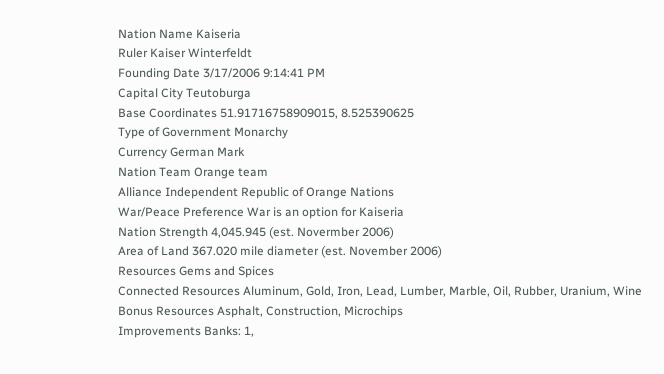Nation Name Kaiseria
Ruler Kaiser Winterfeldt
Founding Date 3/17/2006 9:14:41 PM
Capital City Teutoburga
Base Coordinates 51.91716758909015, 8.525390625
Type of Government Monarchy
Currency German Mark
Nation Team Orange team
Alliance Independent Republic of Orange Nations
War/Peace Preference War is an option for Kaiseria
Nation Strength 4,045.945 (est. Novermber 2006)
Area of Land 367.020 mile diameter (est. November 2006)
Resources Gems and Spices
Connected Resources Aluminum, Gold, Iron, Lead, Lumber, Marble, Oil, Rubber, Uranium, Wine
Bonus Resources Asphalt, Construction, Microchips
Improvements Banks: 1,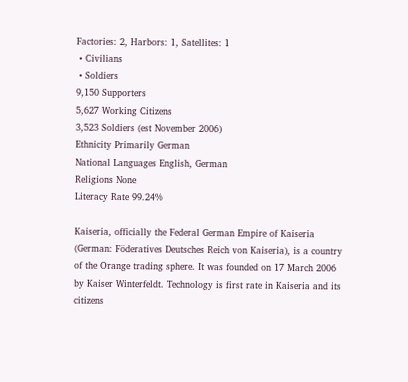Factories: 2, Harbors: 1, Satellites: 1
 • Civilians
 • Soldiers
9,150 Supporters
5,627 Working Citizens
3,523 Soldiers (est November 2006)
Ethnicity Primarily German
National Languages English, German
Religions None
Literacy Rate 99.24%

Kaiseria, officially the Federal German Empire of Kaiseria (German: Föderatives Deutsches Reich von Kaiseria), is a country of the Orange trading sphere. It was founded on 17 March 2006 by Kaiser Winterfeldt. Technology is first rate in Kaiseria and its citizens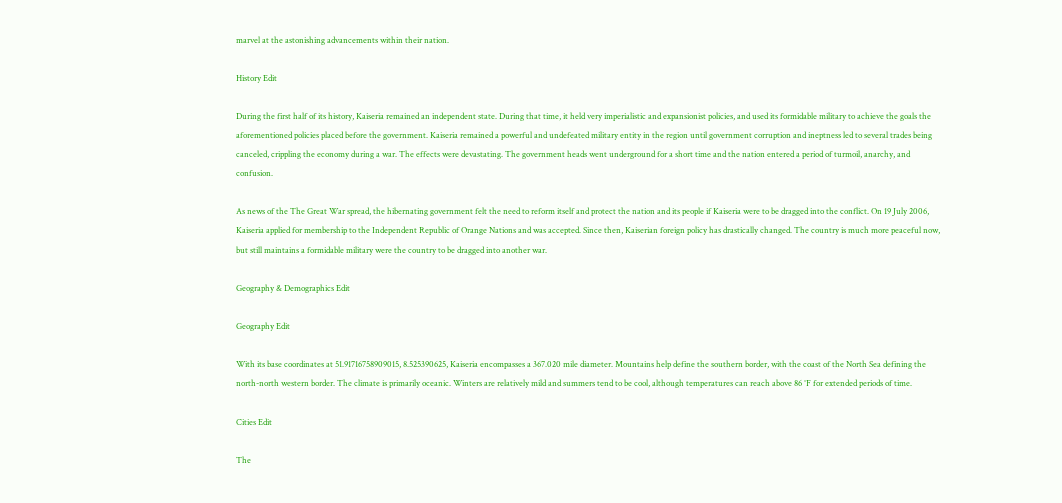marvel at the astonishing advancements within their nation.

History Edit

During the first half of its history, Kaiseria remained an independent state. During that time, it held very imperialistic and expansionist policies, and used its formidable military to achieve the goals the aforementioned policies placed before the government. Kaiseria remained a powerful and undefeated military entity in the region until government corruption and ineptness led to several trades being canceled, crippling the economy during a war. The effects were devastating. The government heads went underground for a short time and the nation entered a period of turmoil, anarchy, and confusion.

As news of the The Great War spread, the hibernating government felt the need to reform itself and protect the nation and its people if Kaiseria were to be dragged into the conflict. On 19 July 2006, Kaiseria applied for membership to the Independent Republic of Orange Nations and was accepted. Since then, Kaiserian foreign policy has drastically changed. The country is much more peaceful now, but still maintains a formidable military were the country to be dragged into another war.

Geography & Demographics Edit

Geography Edit

With its base coordinates at 51.91716758909015, 8.525390625, Kaiseria encompasses a 367.020 mile diameter. Mountains help define the southern border, with the coast of the North Sea defining the north-north western border. The climate is primarily oceanic. Winters are relatively mild and summers tend to be cool, although temperatures can reach above 86 °F for extended periods of time.

Cities Edit

The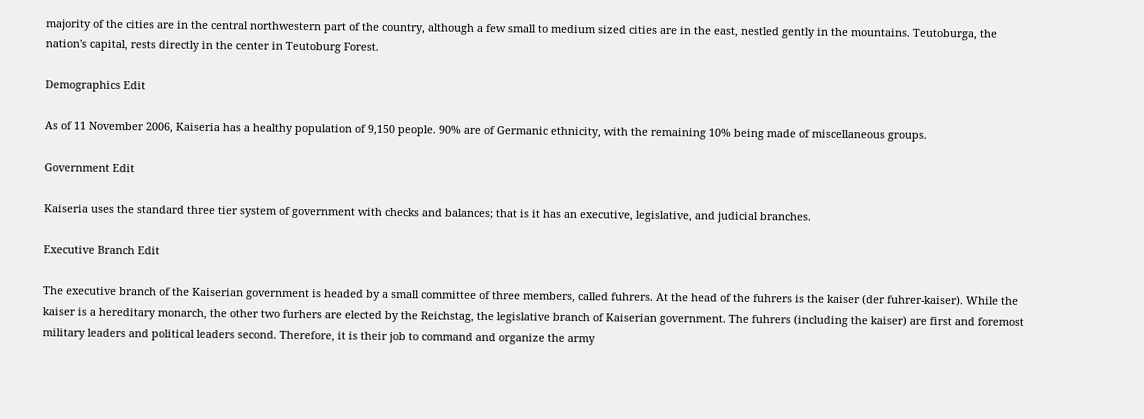majority of the cities are in the central northwestern part of the country, although a few small to medium sized cities are in the east, nestled gently in the mountains. Teutoburga, the nation's capital, rests directly in the center in Teutoburg Forest.

Demographics Edit

As of 11 November 2006, Kaiseria has a healthy population of 9,150 people. 90% are of Germanic ethnicity, with the remaining 10% being made of miscellaneous groups.

Government Edit

Kaiseria uses the standard three tier system of government with checks and balances; that is it has an executive, legislative, and judicial branches.

Executive Branch Edit

The executive branch of the Kaiserian government is headed by a small committee of three members, called fuhrers. At the head of the fuhrers is the kaiser (der fuhrer-kaiser). While the kaiser is a hereditary monarch, the other two furhers are elected by the Reichstag, the legislative branch of Kaiserian government. The fuhrers (including the kaiser) are first and foremost military leaders and political leaders second. Therefore, it is their job to command and organize the army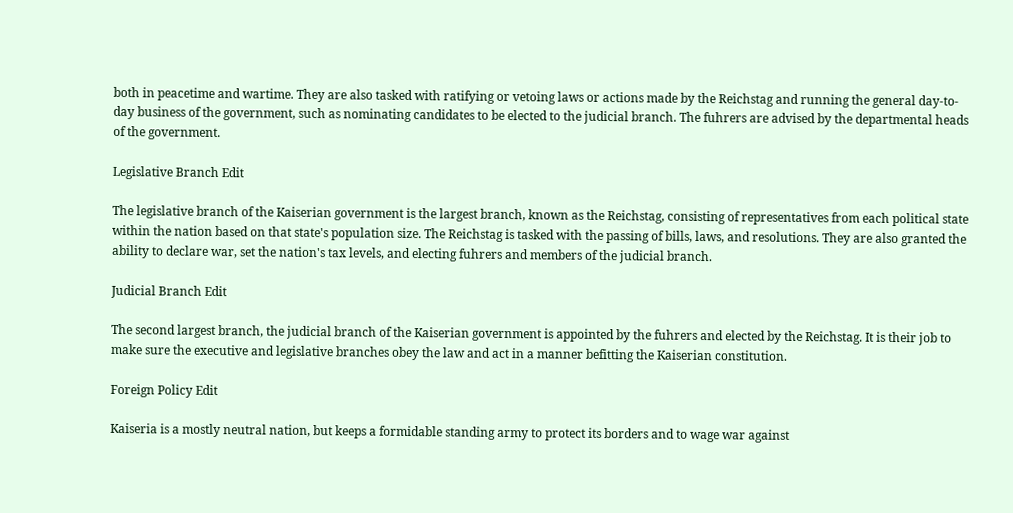both in peacetime and wartime. They are also tasked with ratifying or vetoing laws or actions made by the Reichstag and running the general day-to-day business of the government, such as nominating candidates to be elected to the judicial branch. The fuhrers are advised by the departmental heads of the government.

Legislative Branch Edit

The legislative branch of the Kaiserian government is the largest branch, known as the Reichstag, consisting of representatives from each political state within the nation based on that state's population size. The Reichstag is tasked with the passing of bills, laws, and resolutions. They are also granted the ability to declare war, set the nation's tax levels, and electing fuhrers and members of the judicial branch.

Judicial Branch Edit

The second largest branch, the judicial branch of the Kaiserian government is appointed by the fuhrers and elected by the Reichstag. It is their job to make sure the executive and legislative branches obey the law and act in a manner befitting the Kaiserian constitution.

Foreign Policy Edit

Kaiseria is a mostly neutral nation, but keeps a formidable standing army to protect its borders and to wage war against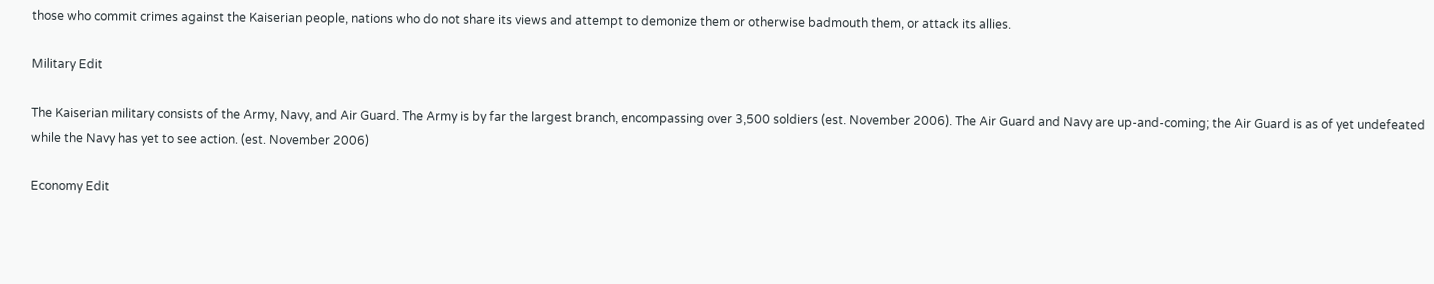those who commit crimes against the Kaiserian people, nations who do not share its views and attempt to demonize them or otherwise badmouth them, or attack its allies.

Military Edit

The Kaiserian military consists of the Army, Navy, and Air Guard. The Army is by far the largest branch, encompassing over 3,500 soldiers (est. November 2006). The Air Guard and Navy are up-and-coming; the Air Guard is as of yet undefeated while the Navy has yet to see action. (est. November 2006)

Economy Edit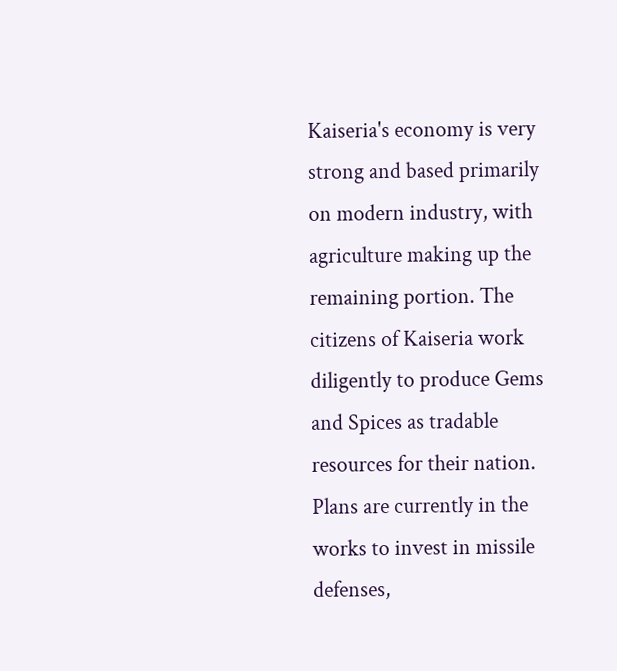Kaiseria's economy is very strong and based primarily on modern industry, with agriculture making up the remaining portion. The citizens of Kaiseria work diligently to produce Gems and Spices as tradable resources for their nation. Plans are currently in the works to invest in missile defenses,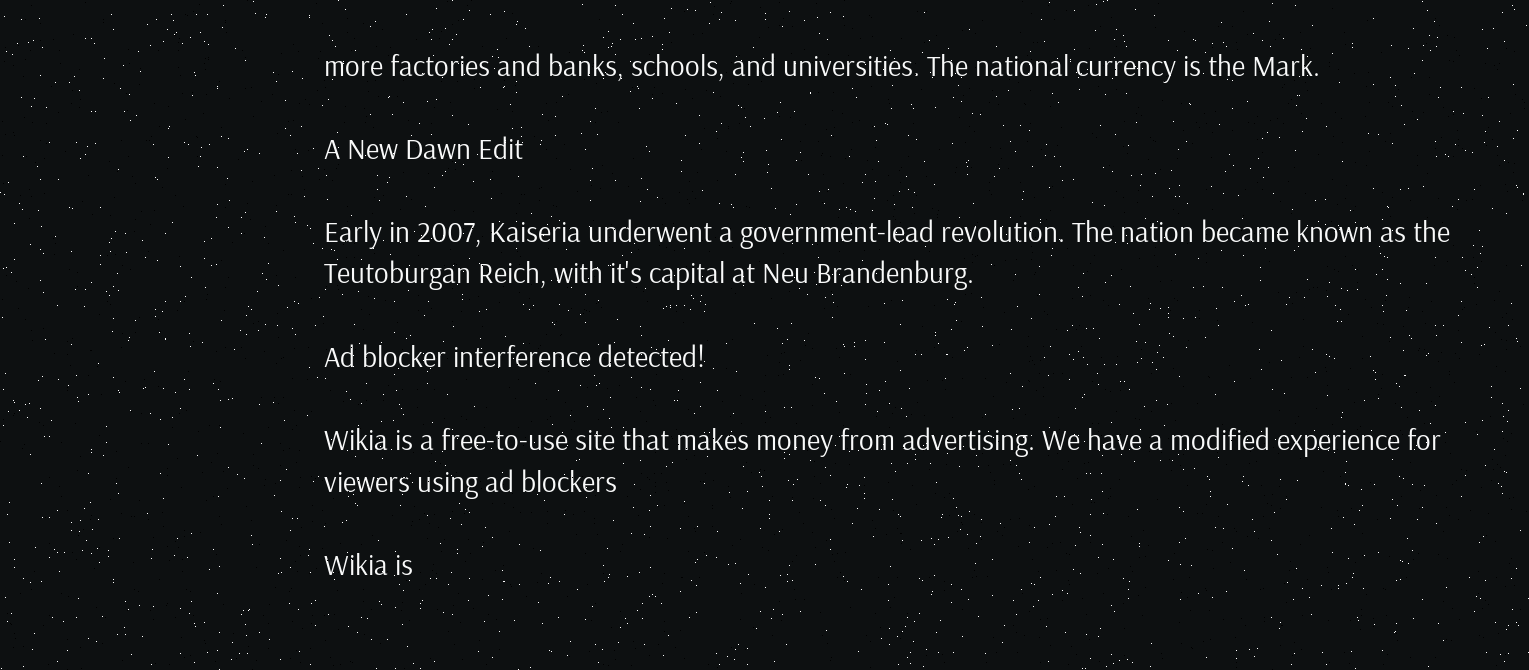more factories and banks, schools, and universities. The national currency is the Mark.

A New Dawn Edit

Early in 2007, Kaiseria underwent a government-lead revolution. The nation became known as the Teutoburgan Reich, with it's capital at Neu Brandenburg.

Ad blocker interference detected!

Wikia is a free-to-use site that makes money from advertising. We have a modified experience for viewers using ad blockers

Wikia is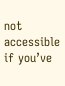not accessible if you’ve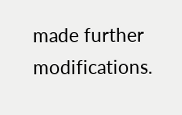made further modifications.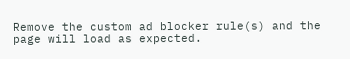Remove the custom ad blocker rule(s) and the page will load as expected.